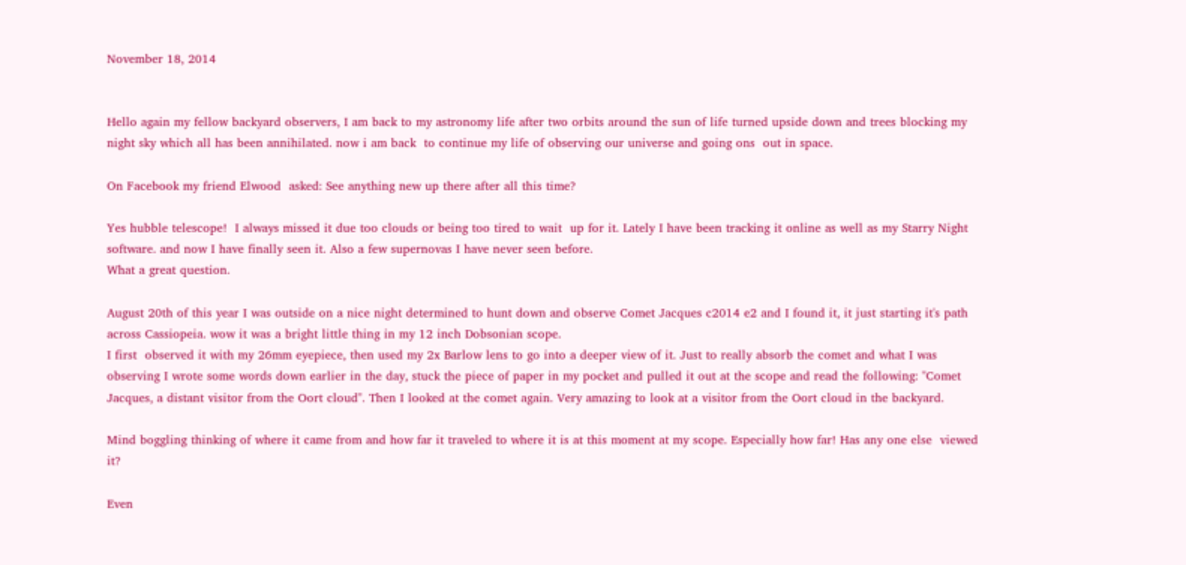November 18, 2014


Hello again my fellow backyard observers, I am back to my astronomy life after two orbits around the sun of life turned upside down and trees blocking my night sky which all has been annihilated. now i am back  to continue my life of observing our universe and going ons  out in space.

On Facebook my friend Elwood  asked: See anything new up there after all this time?

Yes hubble telescope!  I always missed it due too clouds or being too tired to wait  up for it. Lately I have been tracking it online as well as my Starry Night software. and now I have finally seen it. Also a few supernovas I have never seen before.
What a great question.

August 20th of this year I was outside on a nice night determined to hunt down and observe Comet Jacques c2014 e2 and I found it, it just starting it's path across Cassiopeia. wow it was a bright little thing in my 12 inch Dobsonian scope.
I first  observed it with my 26mm eyepiece, then used my 2x Barlow lens to go into a deeper view of it. Just to really absorb the comet and what I was observing I wrote some words down earlier in the day, stuck the piece of paper in my pocket and pulled it out at the scope and read the following: "Comet Jacques, a distant visitor from the Oort cloud". Then I looked at the comet again. Very amazing to look at a visitor from the Oort cloud in the backyard.

Mind boggling thinking of where it came from and how far it traveled to where it is at this moment at my scope. Especially how far! Has any one else  viewed it?

Even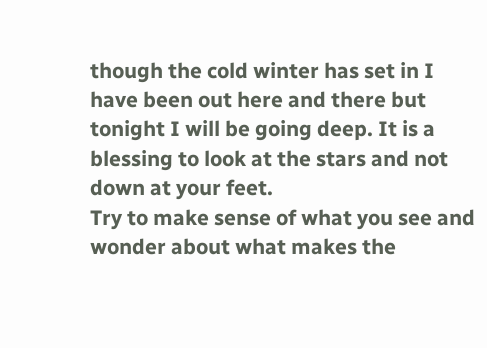though the cold winter has set in I have been out here and there but tonight I will be going deep. It is a blessing to look at the stars and not down at your feet.
Try to make sense of what you see and wonder about what makes the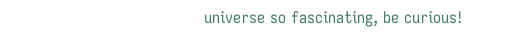universe so fascinating, be curious!